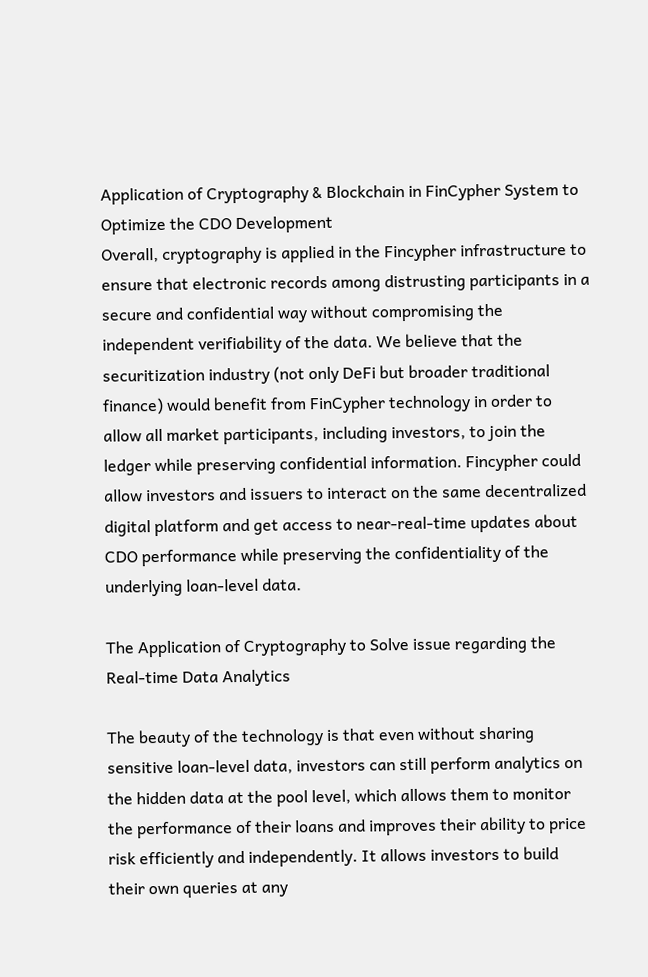Application of Cryptography & Blockchain in FinCypher System to Optimize the CDO Development
Overall, cryptography is applied in the Fincypher infrastructure to ensure that electronic records among distrusting participants in a secure and confidential way without compromising the independent verifiability of the data. We believe that the securitization industry (not only DeFi but broader traditional finance) would benefit from FinCypher technology in order to allow all market participants, including investors, to join the ledger while preserving confidential information. Fincypher could allow investors and issuers to interact on the same decentralized digital platform and get access to near-real-time updates about CDO performance while preserving the confidentiality of the underlying loan-level data.

The Application of Cryptography to Solve issue regarding the Real-time Data Analytics

The beauty of the technology is that even without sharing sensitive loan-level data, investors can still perform analytics on the hidden data at the pool level, which allows them to monitor the performance of their loans and improves their ability to price risk efficiently and independently. It allows investors to build their own queries at any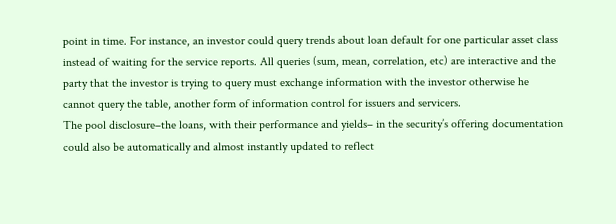point in time. For instance, an investor could query trends about loan default for one particular asset class instead of waiting for the service reports. All queries (sum, mean, correlation, etc) are interactive and the party that the investor is trying to query must exchange information with the investor otherwise he cannot query the table, another form of information control for issuers and servicers.
The pool disclosure–the loans, with their performance and yields– in the security’s offering documentation could also be automatically and almost instantly updated to reflect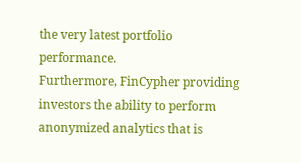the very latest portfolio performance.
Furthermore, FinCypher providing investors the ability to perform anonymized analytics that is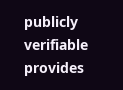publicly verifiable provides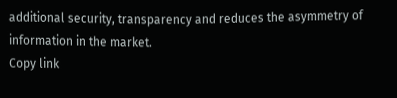additional security, transparency and reduces the asymmetry of information in the market.
Copy link